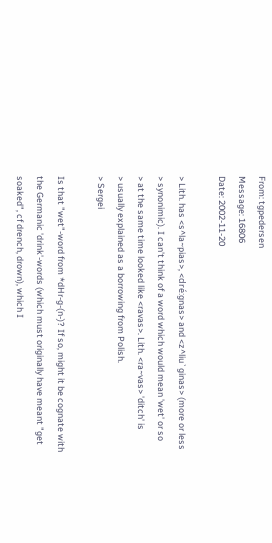From: tgpedersen
Message: 16806
Date: 2002-11-20

> Lith. has <s^la~pias>, <dré:gnas> and <z^liu`ginas> (more or less
> synonimic). I can't think of a word which would mean 'wet' or so
> at the same time looked like <ravas>. Lith. <ra~vas> 'ditch' is
> usually explained as a borrowing from Polish.
> Sergei

Is that "wet"-word from *dHr-g-(n-)? If so, might it be cognate with
the Germanic 'drink'-words (which must originally have meant "get
soaked", cf drench, drown), which I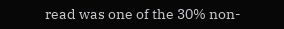read was one of the 30% non-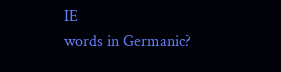IE
words in Germanic?